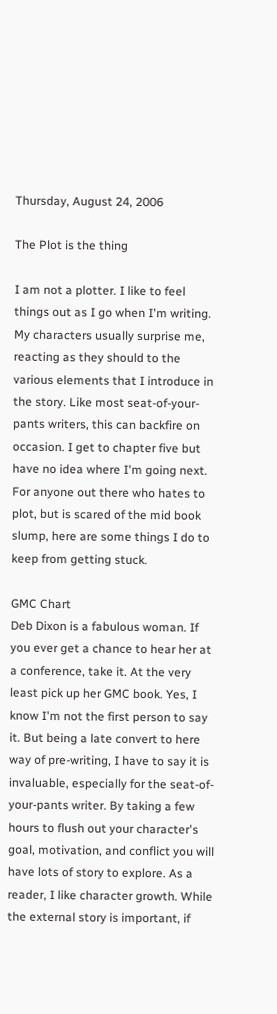Thursday, August 24, 2006

The Plot is the thing

I am not a plotter. I like to feel things out as I go when I'm writing. My characters usually surprise me, reacting as they should to the various elements that I introduce in the story. Like most seat-of-your-pants writers, this can backfire on occasion. I get to chapter five but have no idea where I'm going next. For anyone out there who hates to plot, but is scared of the mid book slump, here are some things I do to keep from getting stuck.

GMC Chart
Deb Dixon is a fabulous woman. If you ever get a chance to hear her at a conference, take it. At the very least pick up her GMC book. Yes, I know I'm not the first person to say it. But being a late convert to here way of pre-writing, I have to say it is invaluable, especially for the seat-of-your-pants writer. By taking a few hours to flush out your character's goal, motivation, and conflict you will have lots of story to explore. As a reader, I like character growth. While the external story is important, if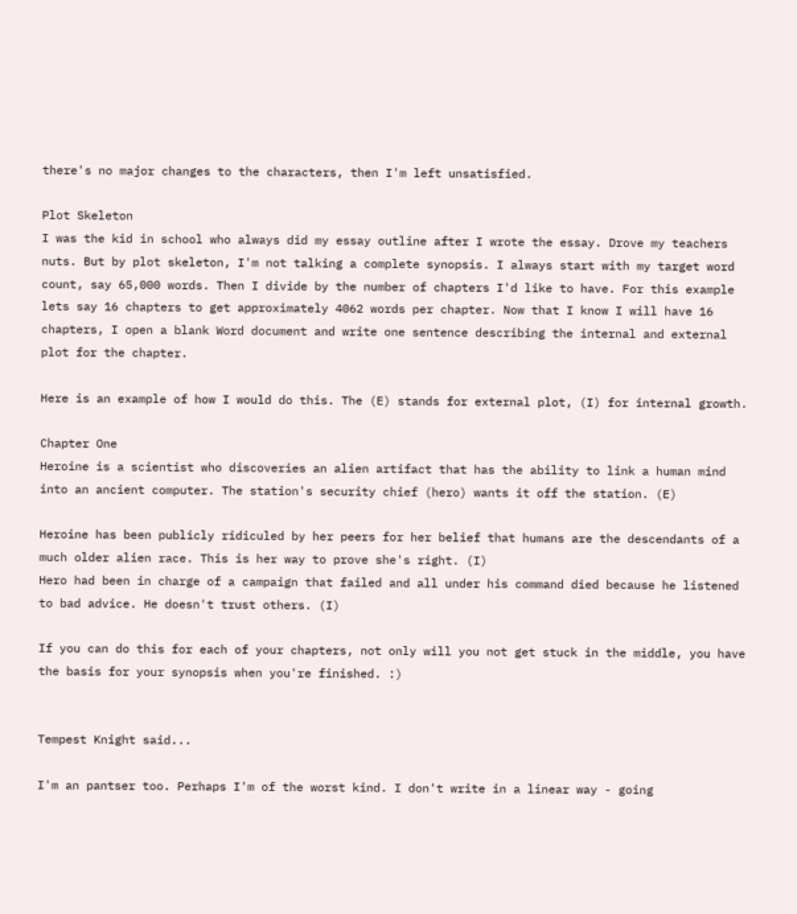there's no major changes to the characters, then I'm left unsatisfied.

Plot Skeleton
I was the kid in school who always did my essay outline after I wrote the essay. Drove my teachers nuts. But by plot skeleton, I'm not talking a complete synopsis. I always start with my target word count, say 65,000 words. Then I divide by the number of chapters I'd like to have. For this example lets say 16 chapters to get approximately 4062 words per chapter. Now that I know I will have 16 chapters, I open a blank Word document and write one sentence describing the internal and external plot for the chapter.

Here is an example of how I would do this. The (E) stands for external plot, (I) for internal growth.

Chapter One
Heroine is a scientist who discoveries an alien artifact that has the ability to link a human mind into an ancient computer. The station's security chief (hero) wants it off the station. (E)

Heroine has been publicly ridiculed by her peers for her belief that humans are the descendants of a much older alien race. This is her way to prove she's right. (I)
Hero had been in charge of a campaign that failed and all under his command died because he listened to bad advice. He doesn't trust others. (I)

If you can do this for each of your chapters, not only will you not get stuck in the middle, you have the basis for your synopsis when you're finished. :)


Tempest Knight said...

I'm an pantser too. Perhaps I'm of the worst kind. I don't write in a linear way - going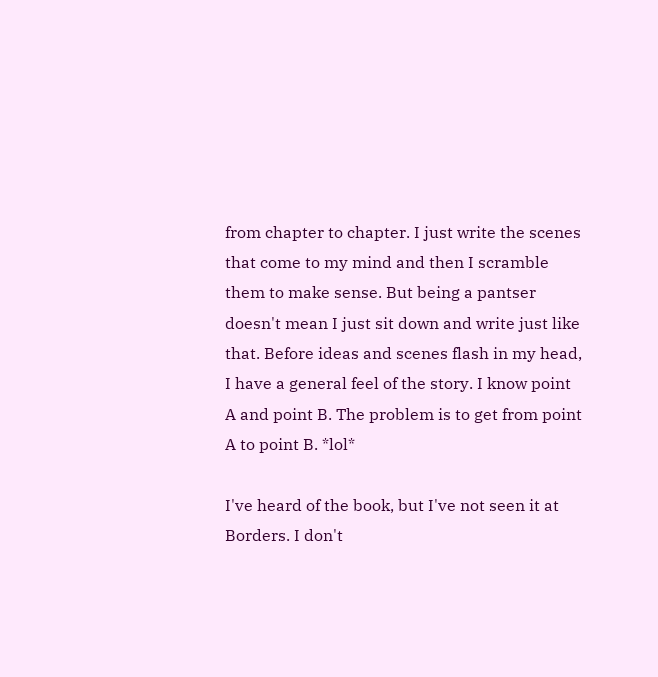from chapter to chapter. I just write the scenes that come to my mind and then I scramble them to make sense. But being a pantser doesn't mean I just sit down and write just like that. Before ideas and scenes flash in my head, I have a general feel of the story. I know point A and point B. The problem is to get from point A to point B. *lol*

I've heard of the book, but I've not seen it at Borders. I don't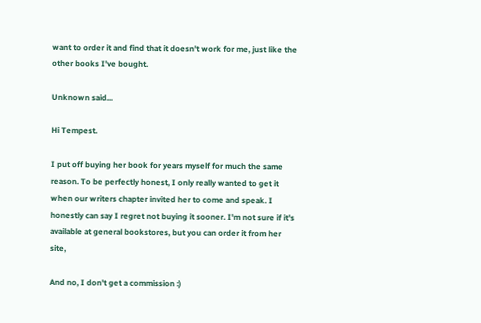want to order it and find that it doesn't work for me, just like the other books I've bought.

Unknown said...

Hi Tempest.

I put off buying her book for years myself for much the same reason. To be perfectly honest, I only really wanted to get it when our writers chapter invited her to come and speak. I honestly can say I regret not buying it sooner. I'm not sure if it's available at general bookstores, but you can order it from her site,

And no, I don't get a commission :)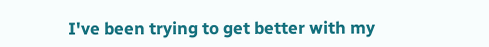I've been trying to get better with my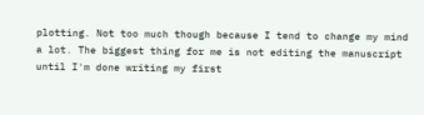plotting. Not too much though because I tend to change my mind a lot. The biggest thing for me is not editing the manuscript until I'm done writing my first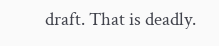draft. That is deadly.